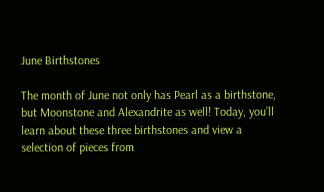June Birthstones

The month of June not only has Pearl as a birthstone, but Moonstone and Alexandrite as well! Today, you’ll learn about these three birthstones and view a selection of pieces from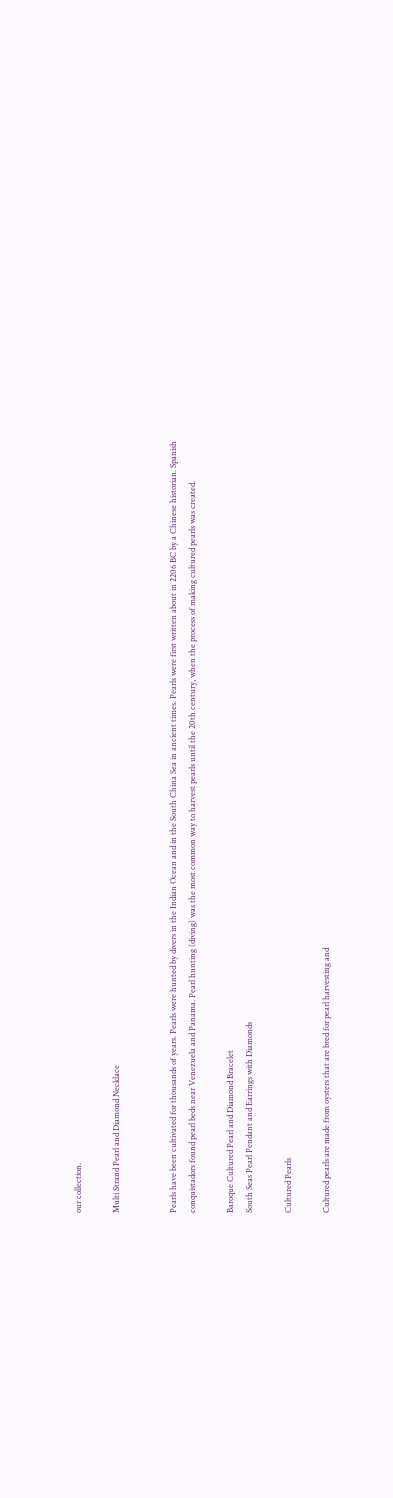our collection.

Multi Strand Pearl and Diamond Necklace


Pearls have been cultivated for thousands of years. Pearls were hunted by divers in the Indian Ocean and in the South China Sea in ancient times. Pearls were first written about in 2206 BC by a Chinese historian. Spanish conquistadors found pearl beds near Venezuela and Panama. Pearl hunting (diving) was the most common way to harvest pearls until the 20th century, when the process of making cultured pearls was created.

Baroque Cultured Pearl and Diamond Bracelet
South Seas Pearl Pendant and Earrings with Diamonds

Cultured Pearls

Cultured pearls are made from oysters that are bred for pearl harvesting and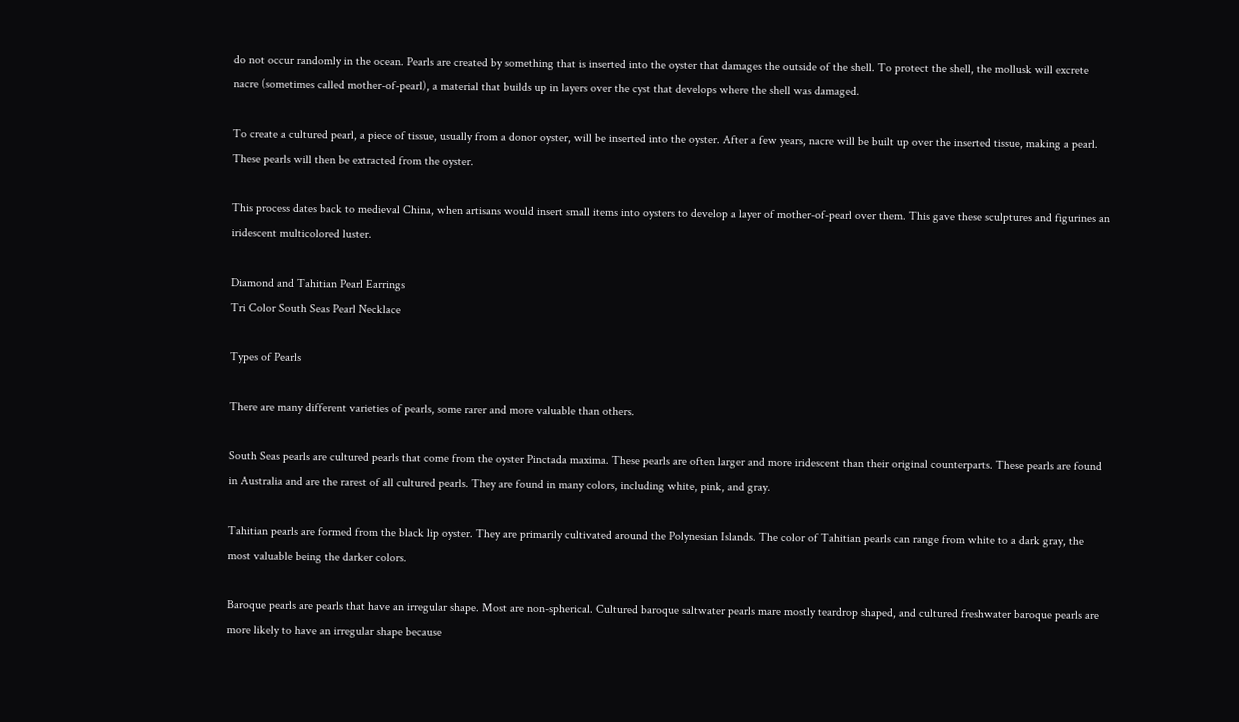do not occur randomly in the ocean. Pearls are created by something that is inserted into the oyster that damages the outside of the shell. To protect the shell, the mollusk will excrete nacre (sometimes called mother-of-pearl), a material that builds up in layers over the cyst that develops where the shell was damaged.

To create a cultured pearl, a piece of tissue, usually from a donor oyster, will be inserted into the oyster. After a few years, nacre will be built up over the inserted tissue, making a pearl. These pearls will then be extracted from the oyster.

This process dates back to medieval China, when artisans would insert small items into oysters to develop a layer of mother-of-pearl over them. This gave these sculptures and figurines an iridescent multicolored luster.

Diamond and Tahitian Pearl Earrings
Tri Color South Seas Pearl Necklace

Types of Pearls

There are many different varieties of pearls, some rarer and more valuable than others.

South Seas pearls are cultured pearls that come from the oyster Pinctada maxima. These pearls are often larger and more iridescent than their original counterparts. These pearls are found in Australia and are the rarest of all cultured pearls. They are found in many colors, including white, pink, and gray.

Tahitian pearls are formed from the black lip oyster. They are primarily cultivated around the Polynesian Islands. The color of Tahitian pearls can range from white to a dark gray, the most valuable being the darker colors.

Baroque pearls are pearls that have an irregular shape. Most are non-spherical. Cultured baroque saltwater pearls mare mostly teardrop shaped, and cultured freshwater baroque pearls are more likely to have an irregular shape because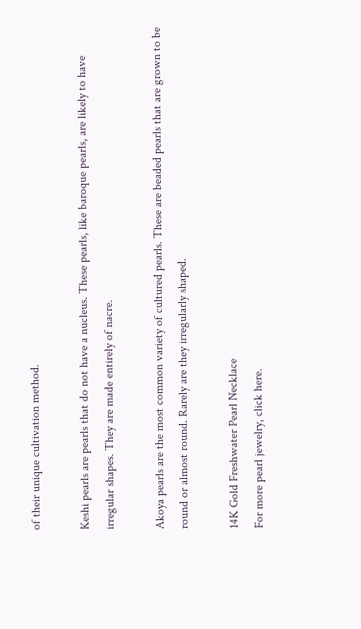of their unique cultivation method.

Keshi pearls are pearls that do not have a nucleus. These pearls, like baroque pearls, are likely to have irregular shapes. They are made entirely of nacre.

Akoya pearls are the most common variety of cultured pearls. These are beaded pearls that are grown to be round or almost round. Rarely are they irregularly shaped.

14K Gold Freshwater Pearl Necklace
For more pearl jewelry, click here.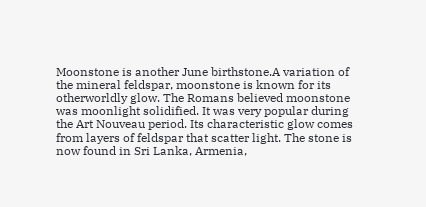Moonstone is another June birthstone.A variation of the mineral feldspar, moonstone is known for its otherworldly glow. The Romans believed moonstone was moonlight solidified. It was very popular during the Art Nouveau period. Its characteristic glow comes from layers of feldspar that scatter light. The stone is now found in Sri Lanka, Armenia,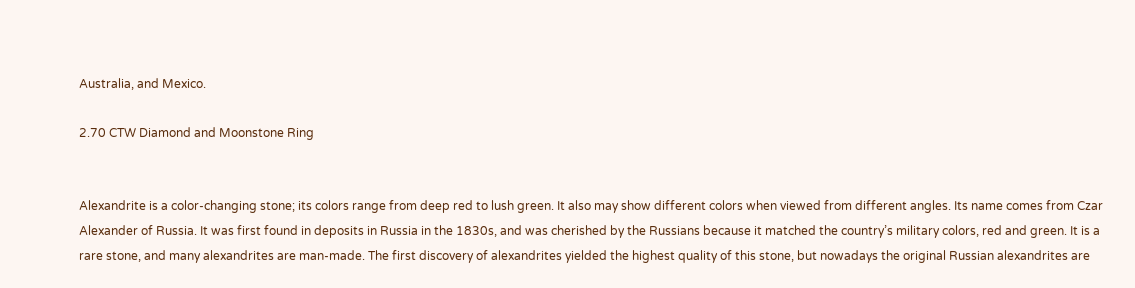Australia, and Mexico.

2.70 CTW Diamond and Moonstone Ring


Alexandrite is a color-changing stone; its colors range from deep red to lush green. It also may show different colors when viewed from different angles. Its name comes from Czar Alexander of Russia. It was first found in deposits in Russia in the 1830s, and was cherished by the Russians because it matched the country’s military colors, red and green. It is a rare stone, and many alexandrites are man-made. The first discovery of alexandrites yielded the highest quality of this stone, but nowadays the original Russian alexandrites are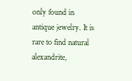only found in antique jewelry. It is rare to find natural alexandrite,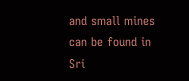and small mines can be found in Sri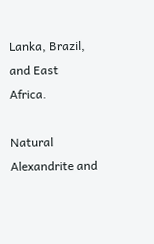Lanka, Brazil, and East Africa.

Natural Alexandrite and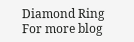Diamond Ring
For more blog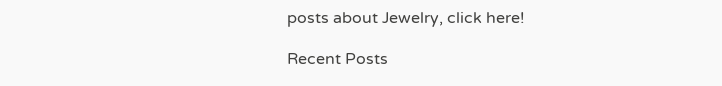posts about Jewelry, click here!

Recent Posts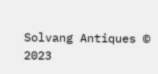Solvang Antiques © 2023